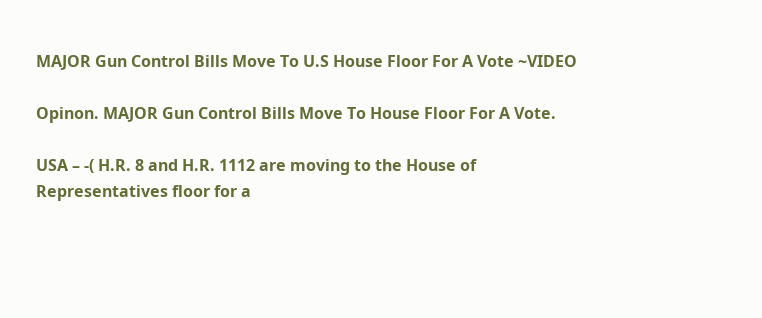MAJOR Gun Control Bills Move To U.S House Floor For A Vote ~VIDEO

Opinon. MAJOR Gun Control Bills Move To House Floor For A Vote.

USA – -( H.R. 8 and H.R. 1112 are moving to the House of Representatives floor for a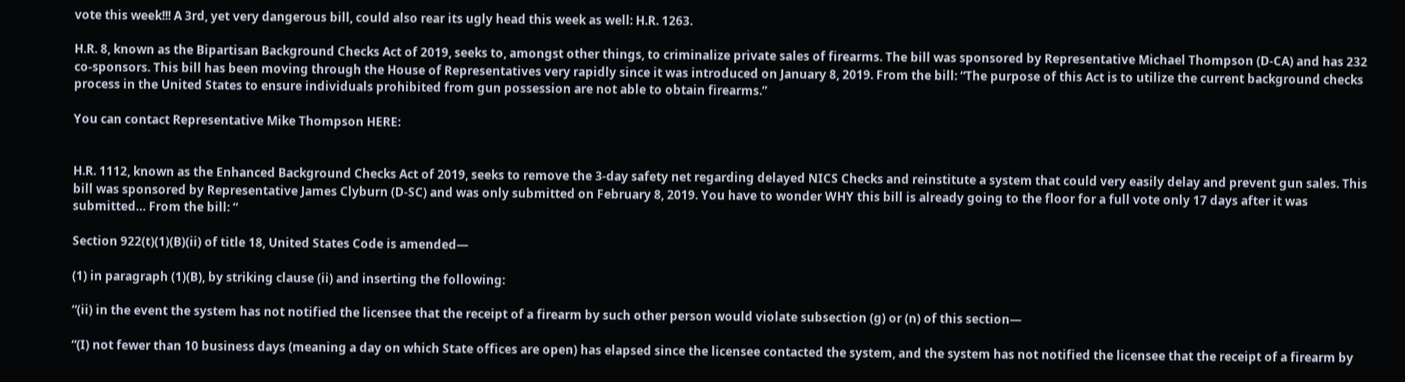vote this week!!! A 3rd, yet very dangerous bill, could also rear its ugly head this week as well: H.R. 1263.

H.R. 8, known as the Bipartisan Background Checks Act of 2019, seeks to, amongst other things, to criminalize private sales of firearms. The bill was sponsored by Representative Michael Thompson (D-CA) and has 232 co-sponsors. This bill has been moving through the House of Representatives very rapidly since it was introduced on January 8, 2019. From the bill: “The purpose of this Act is to utilize the current background checks process in the United States to ensure individuals prohibited from gun possession are not able to obtain firearms.”

You can contact Representative Mike Thompson HERE:


H.R. 1112, known as the Enhanced Background Checks Act of 2019, seeks to remove the 3-day safety net regarding delayed NICS Checks and reinstitute a system that could very easily delay and prevent gun sales. This bill was sponsored by Representative James Clyburn (D-SC) and was only submitted on February 8, 2019. You have to wonder WHY this bill is already going to the floor for a full vote only 17 days after it was submitted… From the bill: “

Section 922(t)(1)(B)(ii) of title 18, United States Code is amended—

(1) in paragraph (1)(B), by striking clause (ii) and inserting the following:

“(ii) in the event the system has not notified the licensee that the receipt of a firearm by such other person would violate subsection (g) or (n) of this section—

“(I) not fewer than 10 business days (meaning a day on which State offices are open) has elapsed since the licensee contacted the system, and the system has not notified the licensee that the receipt of a firearm by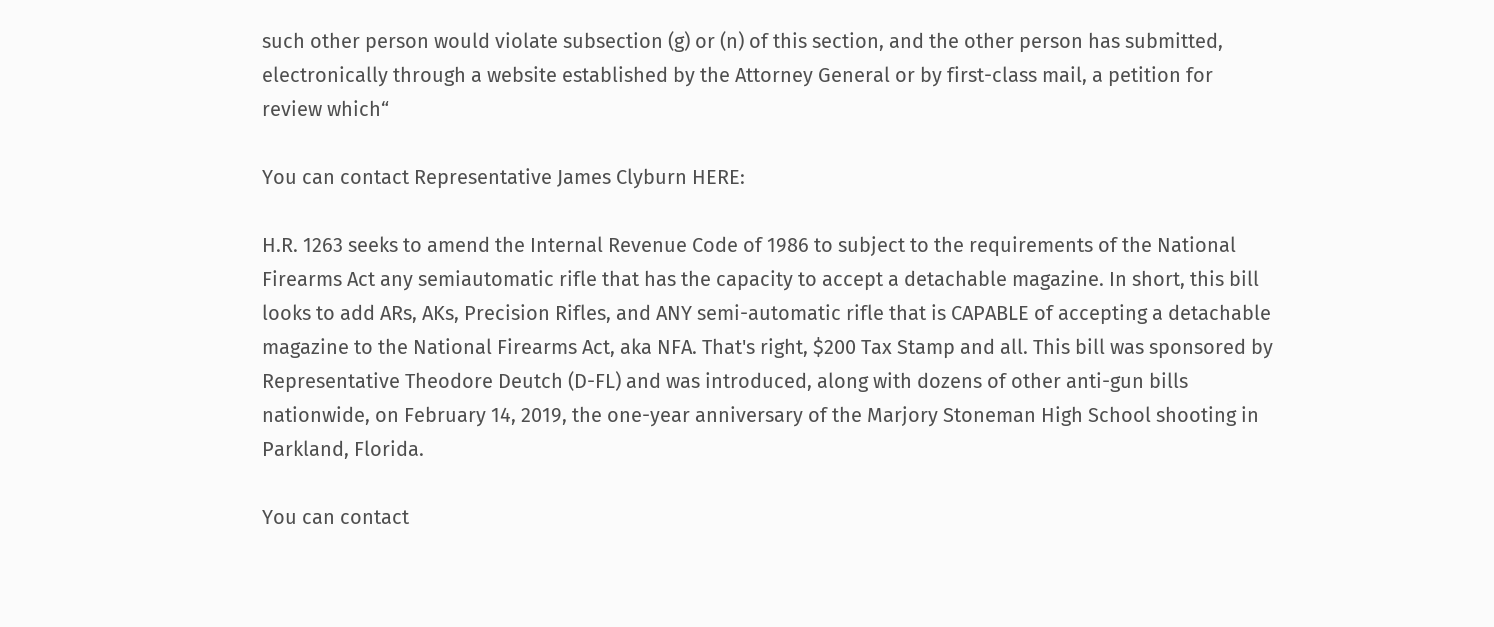such other person would violate subsection (g) or (n) of this section, and the other person has submitted, electronically through a website established by the Attorney General or by first-class mail, a petition for review which“

You can contact Representative James Clyburn HERE:

H.R. 1263 seeks to amend the Internal Revenue Code of 1986 to subject to the requirements of the National Firearms Act any semiautomatic rifle that has the capacity to accept a detachable magazine. In short, this bill looks to add ARs, AKs, Precision Rifles, and ANY semi-automatic rifle that is CAPABLE of accepting a detachable magazine to the National Firearms Act, aka NFA. That's right, $200 Tax Stamp and all. This bill was sponsored by Representative Theodore Deutch (D-FL) and was introduced, along with dozens of other anti-gun bills nationwide, on February 14, 2019, the one-year anniversary of the Marjory Stoneman High School shooting in Parkland, Florida.

You can contact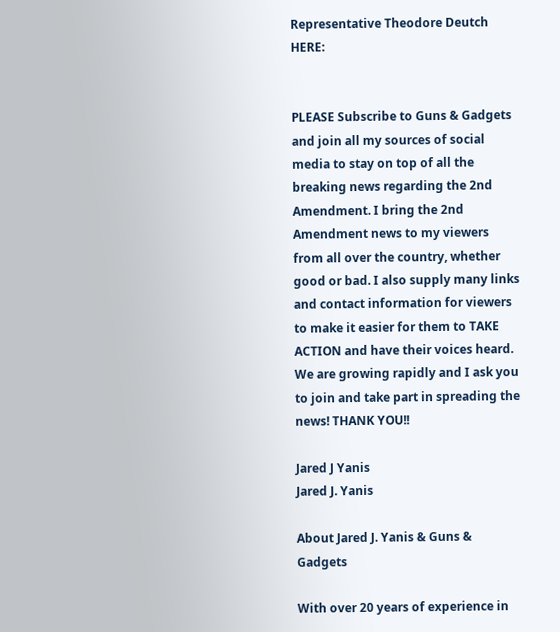Representative Theodore Deutch HERE:


PLEASE Subscribe to Guns & Gadgets and join all my sources of social media to stay on top of all the breaking news regarding the 2nd Amendment. I bring the 2nd Amendment news to my viewers from all over the country, whether good or bad. I also supply many links and contact information for viewers to make it easier for them to TAKE ACTION and have their voices heard. We are growing rapidly and I ask you to join and take part in spreading the news! THANK YOU!!

Jared J Yanis
Jared J. Yanis

About Jared J. Yanis & Guns & Gadgets

With over 20 years of experience in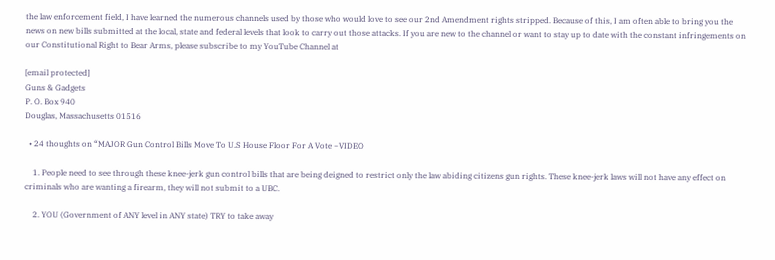the law enforcement field, I have learned the numerous channels used by those who would love to see our 2nd Amendment rights stripped. Because of this, I am often able to bring you the news on new bills submitted at the local, state and federal levels that look to carry out those attacks. If you are new to the channel or want to stay up to date with the constant infringements on our Constitutional Right to Bear Arms, please subscribe to my YouTube Channel at

[email protected]
Guns & Gadgets
P. O. Box 940
Douglas, Massachusetts 01516

  • 24 thoughts on “MAJOR Gun Control Bills Move To U.S House Floor For A Vote ~VIDEO

    1. People need to see through these knee-jerk gun control bills that are being deigned to restrict only the law abiding citizens gun rights. These knee-jerk laws will not have any effect on criminals who are wanting a firearm, they will not submit to a UBC.

    2. YOU (Government of ANY level in ANY state) TRY to take away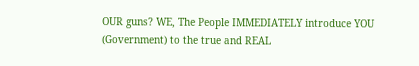OUR guns? WE, The People IMMEDIATELY introduce YOU (Government) to the true and REAL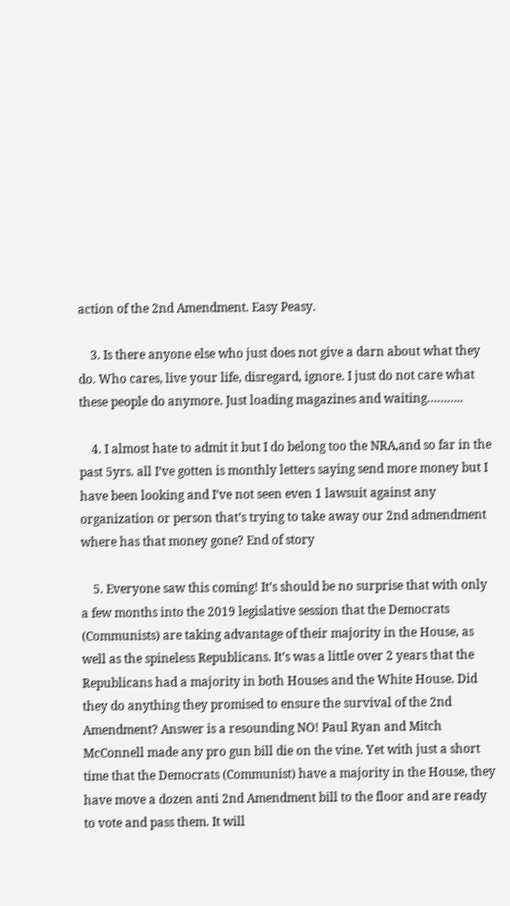action of the 2nd Amendment. Easy Peasy.

    3. Is there anyone else who just does not give a darn about what they do. Who cares, live your life, disregard, ignore. I just do not care what these people do anymore. Just loading magazines and waiting………..

    4. I almost hate to admit it but I do belong too the NRA,and so far in the past 5yrs. all I’ve gotten is monthly letters saying send more money but I have been looking and I’ve not seen even 1 lawsuit against any organization or person that’s trying to take away our 2nd admendment where has that money gone? End of story

    5. Everyone saw this coming! It’s should be no surprise that with only a few months into the 2019 legislative session that the Democrats (Communists) are taking advantage of their majority in the House, as well as the spineless Republicans. It’s was a little over 2 years that the Republicans had a majority in both Houses and the White House. Did they do anything they promised to ensure the survival of the 2nd Amendment? Answer is a resounding NO! Paul Ryan and Mitch McConnell made any pro gun bill die on the vine. Yet with just a short time that the Democrats (Communist) have a majority in the House, they have move a dozen anti 2nd Amendment bill to the floor and are ready to vote and pass them. It will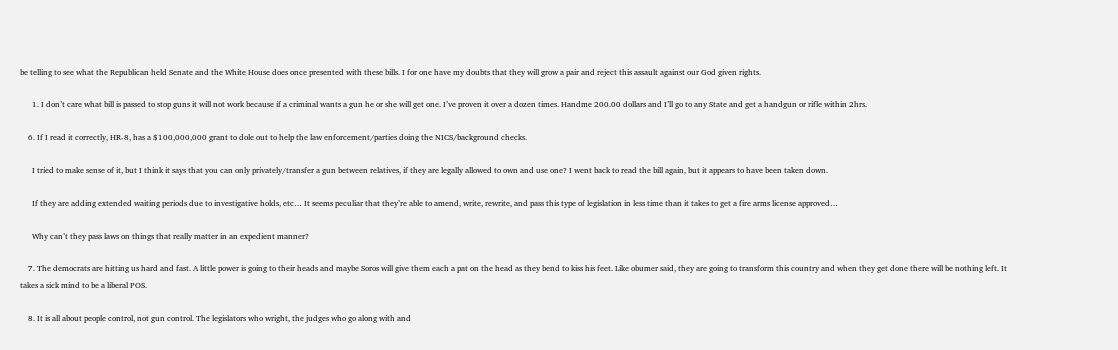be telling to see what the Republican held Senate and the White House does once presented with these bills. I for one have my doubts that they will grow a pair and reject this assault against our God given rights.

      1. I don’t care what bill is passed to stop guns it will not work because if a criminal wants a gun he or she will get one. I’ve proven it over a dozen times. Handme 200.00 dollars and I’ll go to any State and get a handgun or rifle within 2hrs.

    6. If I read it correctly, HR-8, has a $100,000,000 grant to dole out to help the law enforcement/parties doing the NICS/background checks.

      I tried to make sense of it, but I think it says that you can only privately/transfer a gun between relatives, if they are legally allowed to own and use one? I went back to read the bill again, but it appears to have been taken down.

      If they are adding extended waiting periods due to investigative holds, etc… It seems peculiar that they’re able to amend, write, rewrite, and pass this type of legislation in less time than it takes to get a fire arms license approved…

      Why can’t they pass laws on things that really matter in an expedient manner?

    7. The democrats are hitting us hard and fast. A little power is going to their heads and maybe Soros will give them each a pat on the head as they bend to kiss his feet. Like obumer said, they are going to transform this country and when they get done there will be nothing left. It takes a sick mind to be a liberal POS.

    8. It is all about people control, not gun control. The legislators who wright, the judges who go along with and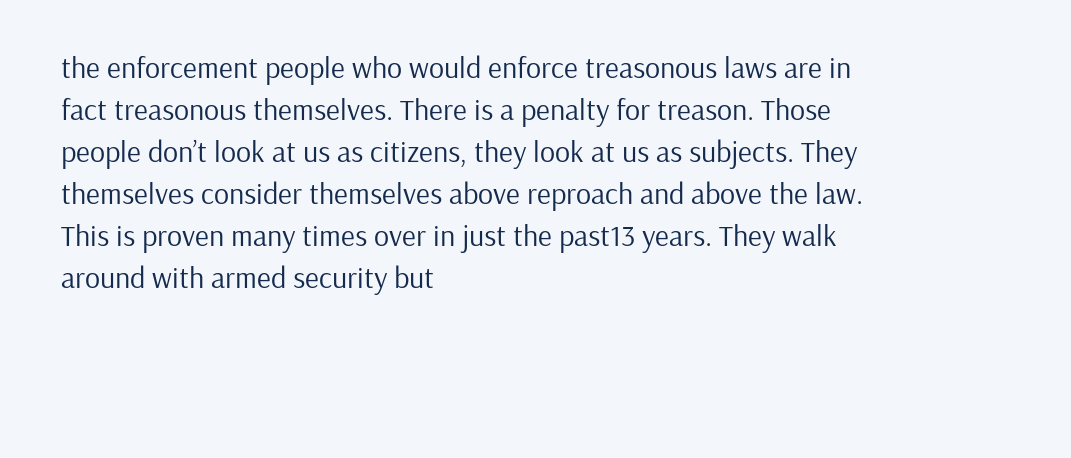the enforcement people who would enforce treasonous laws are in fact treasonous themselves. There is a penalty for treason. Those people don’t look at us as citizens, they look at us as subjects. They themselves consider themselves above reproach and above the law. This is proven many times over in just the past13 years. They walk around with armed security but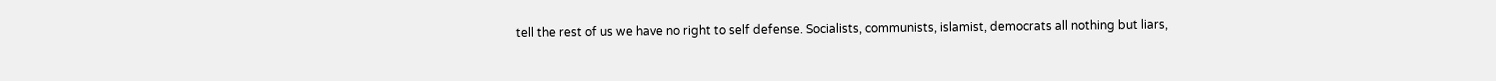tell the rest of us we have no right to self defense. Socialists, communists, islamist, democrats all nothing but liars,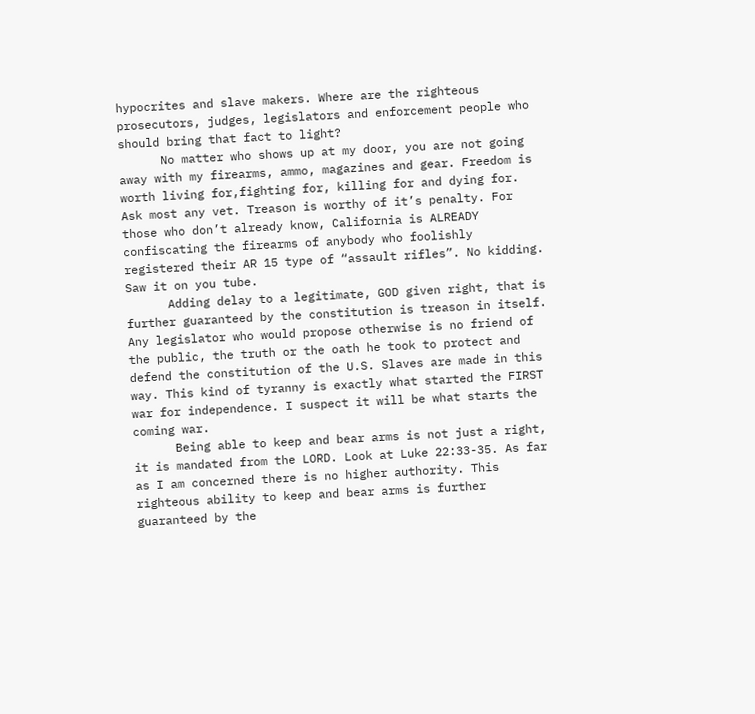hypocrites and slave makers. Where are the righteous prosecutors, judges, legislators and enforcement people who should bring that fact to light?
      No matter who shows up at my door, you are not going away with my firearms, ammo, magazines and gear. Freedom is worth living for,fighting for, killing for and dying for. Ask most any vet. Treason is worthy of it’s penalty. For those who don’t already know, California is ALREADY confiscating the firearms of anybody who foolishly registered their AR 15 type of “assault rifles”. No kidding. Saw it on you tube.
      Adding delay to a legitimate, GOD given right, that is further guaranteed by the constitution is treason in itself. Any legislator who would propose otherwise is no friend of the public, the truth or the oath he took to protect and defend the constitution of the U.S. Slaves are made in this way. This kind of tyranny is exactly what started the FIRST war for independence. I suspect it will be what starts the coming war.
      Being able to keep and bear arms is not just a right, it is mandated from the LORD. Look at Luke 22:33-35. As far as I am concerned there is no higher authority. This righteous ability to keep and bear arms is further guaranteed by the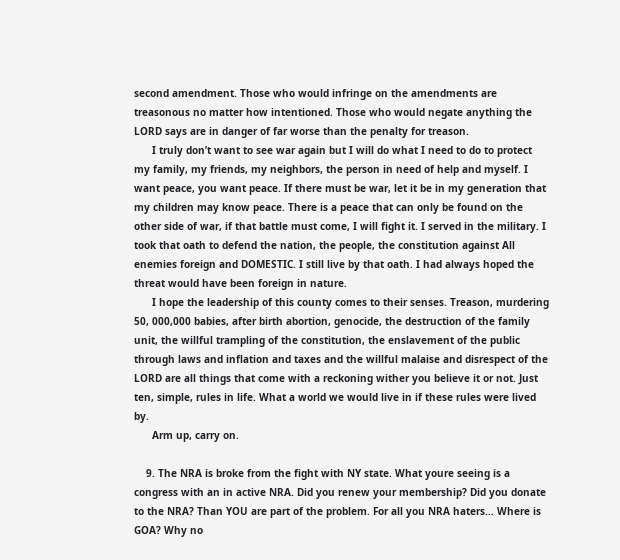second amendment. Those who would infringe on the amendments are treasonous no matter how intentioned. Those who would negate anything the LORD says are in danger of far worse than the penalty for treason.
      I truly don’t want to see war again but I will do what I need to do to protect my family, my friends, my neighbors, the person in need of help and myself. I want peace, you want peace. If there must be war, let it be in my generation that my children may know peace. There is a peace that can only be found on the other side of war, if that battle must come, I will fight it. I served in the military. I took that oath to defend the nation, the people, the constitution against All enemies foreign and DOMESTIC. I still live by that oath. I had always hoped the threat would have been foreign in nature.
      I hope the leadership of this county comes to their senses. Treason, murdering 50, 000,000 babies, after birth abortion, genocide, the destruction of the family unit, the willful trampling of the constitution, the enslavement of the public through laws and inflation and taxes and the willful malaise and disrespect of the LORD are all things that come with a reckoning wither you believe it or not. Just ten, simple, rules in life. What a world we would live in if these rules were lived by.
      Arm up, carry on.

    9. The NRA is broke from the fight with NY state. What youre seeing is a congress with an in active NRA. Did you renew your membership? Did you donate to the NRA? Than YOU are part of the problem. For all you NRA haters… Where is GOA? Why no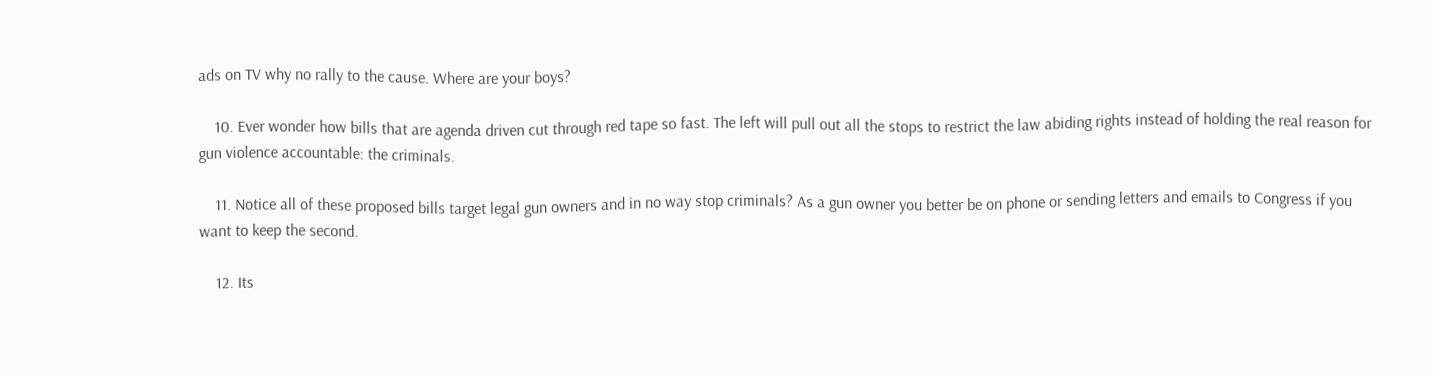ads on TV why no rally to the cause. Where are your boys?

    10. Ever wonder how bills that are agenda driven cut through red tape so fast. The left will pull out all the stops to restrict the law abiding rights instead of holding the real reason for gun violence accountable: the criminals.

    11. Notice all of these proposed bills target legal gun owners and in no way stop criminals? As a gun owner you better be on phone or sending letters and emails to Congress if you want to keep the second.

    12. Its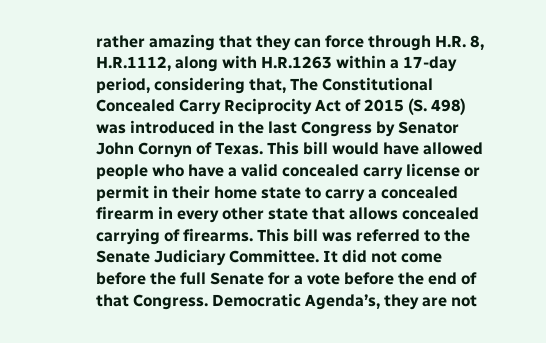rather amazing that they can force through H.R. 8, H.R.1112, along with H.R.1263 within a 17-day period, considering that, The Constitutional Concealed Carry Reciprocity Act of 2015 (S. 498) was introduced in the last Congress by Senator John Cornyn of Texas. This bill would have allowed people who have a valid concealed carry license or permit in their home state to carry a concealed firearm in every other state that allows concealed carrying of firearms. This bill was referred to the Senate Judiciary Committee. It did not come before the full Senate for a vote before the end of that Congress. Democratic Agenda’s, they are not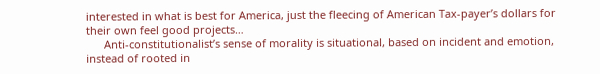interested in what is best for America, just the fleecing of American Tax-payer’s dollars for their own feel good projects…
      Anti-constitutionalist’s sense of morality is situational, based on incident and emotion, instead of rooted in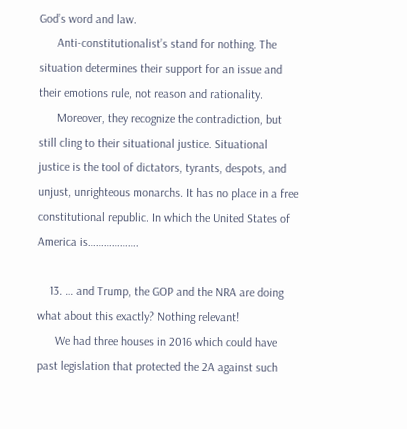God’s word and law.
      Anti-constitutionalist’s stand for nothing. The situation determines their support for an issue and their emotions rule, not reason and rationality.
      Moreover, they recognize the contradiction, but still cling to their situational justice. Situational justice is the tool of dictators, tyrants, despots, and unjust, unrighteous monarchs. It has no place in a free constitutional republic. In which the United States of America is……………….

    13. … and Trump, the GOP and the NRA are doing what about this exactly? Nothing relevant!
      We had three houses in 2016 which could have past legislation that protected the 2A against such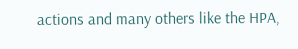actions and many others like the HPA,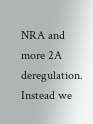NRA and more 2A deregulation. Instead we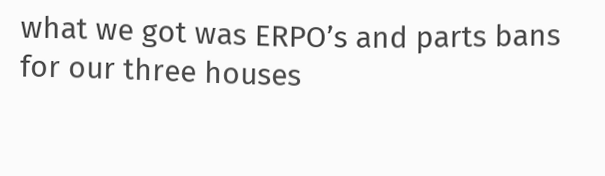what we got was ERPO’s and parts bans for our three houses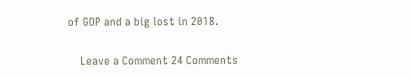of GOP and a big lost in 2018.

    Leave a Comment 24 Comments